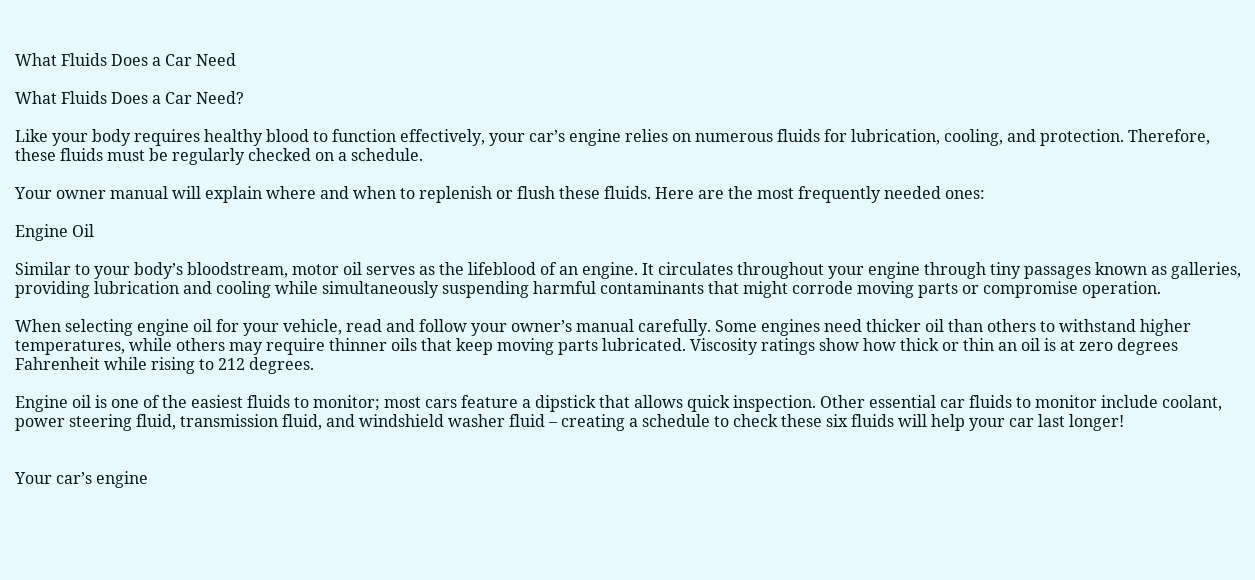What Fluids Does a Car Need

What Fluids Does a Car Need?

Like your body requires healthy blood to function effectively, your car’s engine relies on numerous fluids for lubrication, cooling, and protection. Therefore, these fluids must be regularly checked on a schedule.

Your owner manual will explain where and when to replenish or flush these fluids. Here are the most frequently needed ones:

Engine Oil

Similar to your body’s bloodstream, motor oil serves as the lifeblood of an engine. It circulates throughout your engine through tiny passages known as galleries, providing lubrication and cooling while simultaneously suspending harmful contaminants that might corrode moving parts or compromise operation.

When selecting engine oil for your vehicle, read and follow your owner’s manual carefully. Some engines need thicker oil than others to withstand higher temperatures, while others may require thinner oils that keep moving parts lubricated. Viscosity ratings show how thick or thin an oil is at zero degrees Fahrenheit while rising to 212 degrees.

Engine oil is one of the easiest fluids to monitor; most cars feature a dipstick that allows quick inspection. Other essential car fluids to monitor include coolant, power steering fluid, transmission fluid, and windshield washer fluid – creating a schedule to check these six fluids will help your car last longer!


Your car’s engine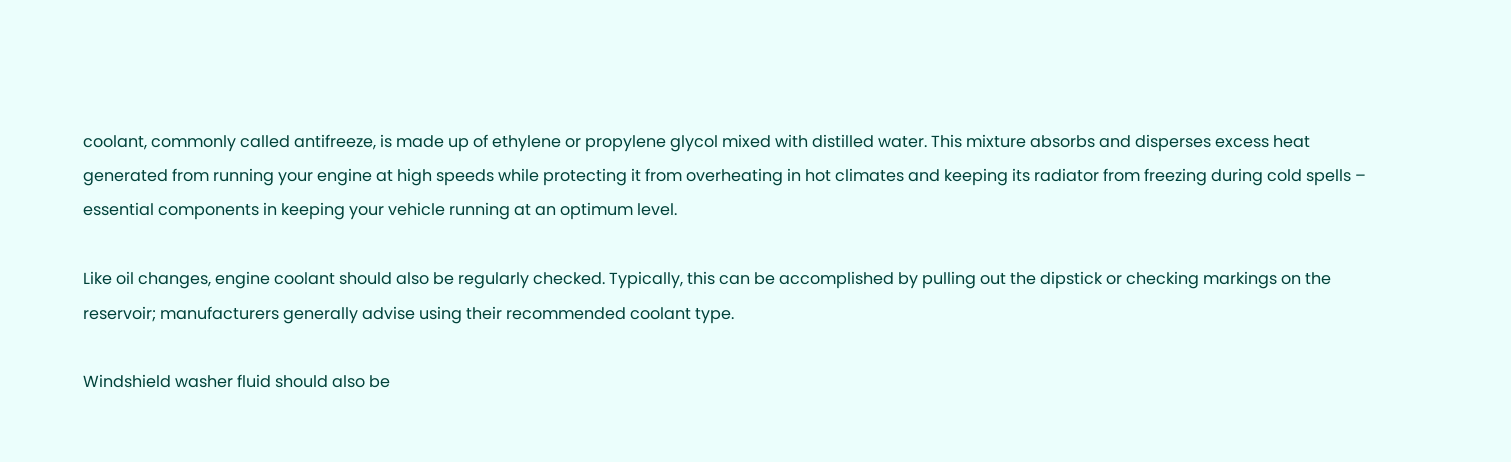coolant, commonly called antifreeze, is made up of ethylene or propylene glycol mixed with distilled water. This mixture absorbs and disperses excess heat generated from running your engine at high speeds while protecting it from overheating in hot climates and keeping its radiator from freezing during cold spells – essential components in keeping your vehicle running at an optimum level.

Like oil changes, engine coolant should also be regularly checked. Typically, this can be accomplished by pulling out the dipstick or checking markings on the reservoir; manufacturers generally advise using their recommended coolant type.

Windshield washer fluid should also be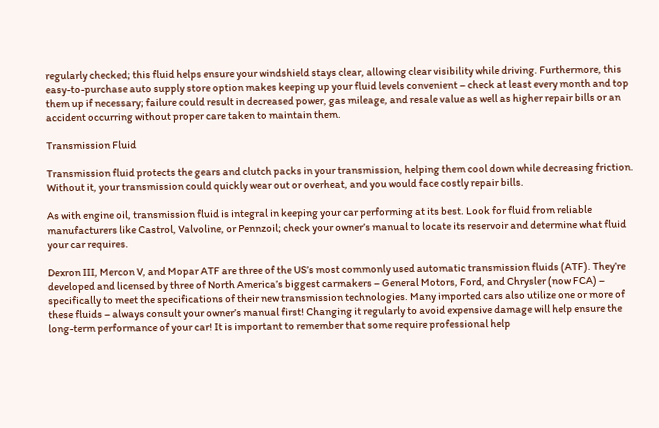regularly checked; this fluid helps ensure your windshield stays clear, allowing clear visibility while driving. Furthermore, this easy-to-purchase auto supply store option makes keeping up your fluid levels convenient – check at least every month and top them up if necessary; failure could result in decreased power, gas mileage, and resale value as well as higher repair bills or an accident occurring without proper care taken to maintain them.

Transmission Fluid

Transmission fluid protects the gears and clutch packs in your transmission, helping them cool down while decreasing friction. Without it, your transmission could quickly wear out or overheat, and you would face costly repair bills.

As with engine oil, transmission fluid is integral in keeping your car performing at its best. Look for fluid from reliable manufacturers like Castrol, Valvoline, or Pennzoil; check your owner’s manual to locate its reservoir and determine what fluid your car requires.

Dexron III, Mercon V, and Mopar ATF are three of the US’s most commonly used automatic transmission fluids (ATF). They’re developed and licensed by three of North America’s biggest carmakers – General Motors, Ford, and Chrysler (now FCA) – specifically to meet the specifications of their new transmission technologies. Many imported cars also utilize one or more of these fluids – always consult your owner’s manual first! Changing it regularly to avoid expensive damage will help ensure the long-term performance of your car! It is important to remember that some require professional help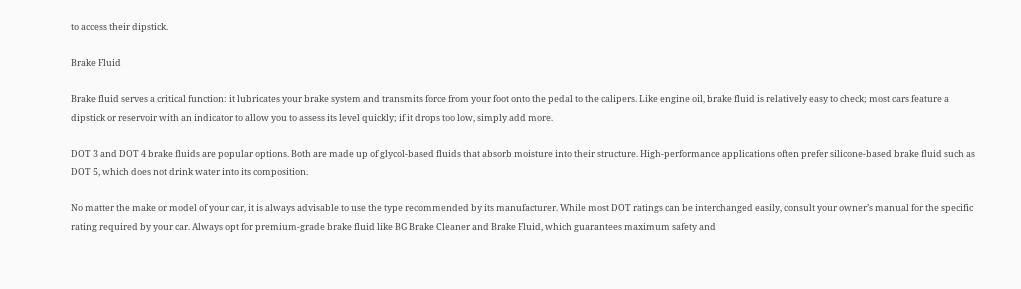to access their dipstick.

Brake Fluid

Brake fluid serves a critical function: it lubricates your brake system and transmits force from your foot onto the pedal to the calipers. Like engine oil, brake fluid is relatively easy to check; most cars feature a dipstick or reservoir with an indicator to allow you to assess its level quickly; if it drops too low, simply add more.

DOT 3 and DOT 4 brake fluids are popular options. Both are made up of glycol-based fluids that absorb moisture into their structure. High-performance applications often prefer silicone-based brake fluid such as DOT 5, which does not drink water into its composition.

No matter the make or model of your car, it is always advisable to use the type recommended by its manufacturer. While most DOT ratings can be interchanged easily, consult your owner’s manual for the specific rating required by your car. Always opt for premium-grade brake fluid like BG Brake Cleaner and Brake Fluid, which guarantees maximum safety and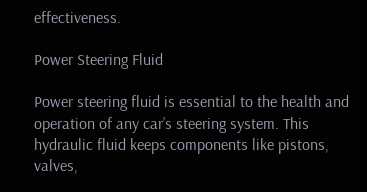effectiveness.

Power Steering Fluid

Power steering fluid is essential to the health and operation of any car’s steering system. This hydraulic fluid keeps components like pistons, valves,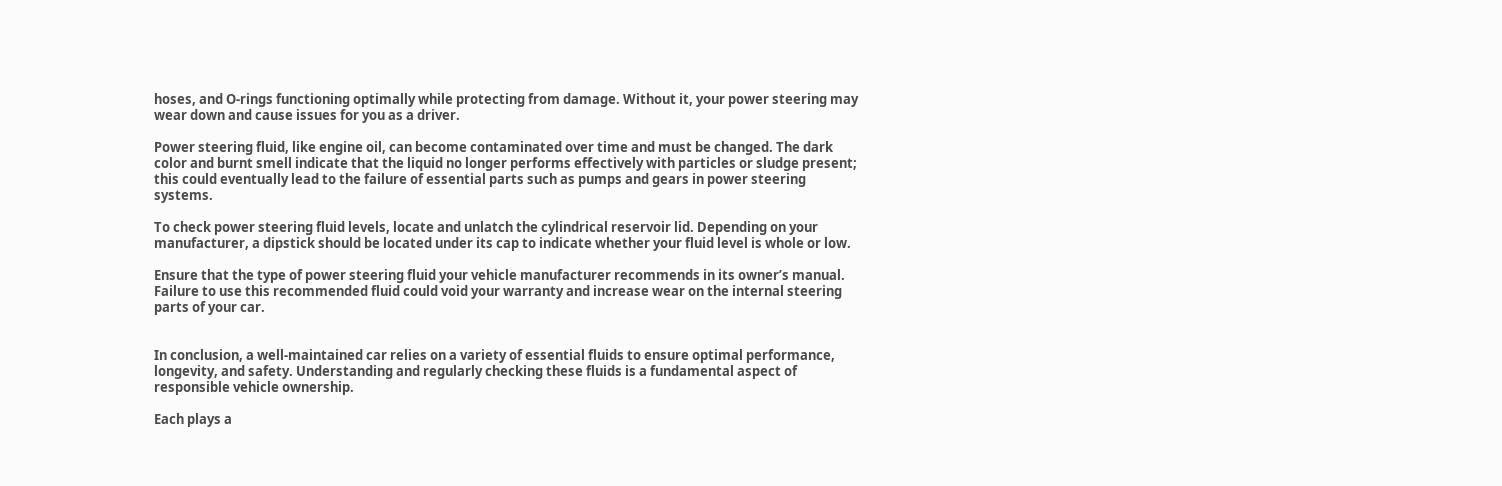hoses, and O-rings functioning optimally while protecting from damage. Without it, your power steering may wear down and cause issues for you as a driver.

Power steering fluid, like engine oil, can become contaminated over time and must be changed. The dark color and burnt smell indicate that the liquid no longer performs effectively with particles or sludge present; this could eventually lead to the failure of essential parts such as pumps and gears in power steering systems.

To check power steering fluid levels, locate and unlatch the cylindrical reservoir lid. Depending on your manufacturer, a dipstick should be located under its cap to indicate whether your fluid level is whole or low.

Ensure that the type of power steering fluid your vehicle manufacturer recommends in its owner’s manual. Failure to use this recommended fluid could void your warranty and increase wear on the internal steering parts of your car.


In conclusion, a well-maintained car relies on a variety of essential fluids to ensure optimal performance, longevity, and safety. Understanding and regularly checking these fluids is a fundamental aspect of responsible vehicle ownership.

Each plays a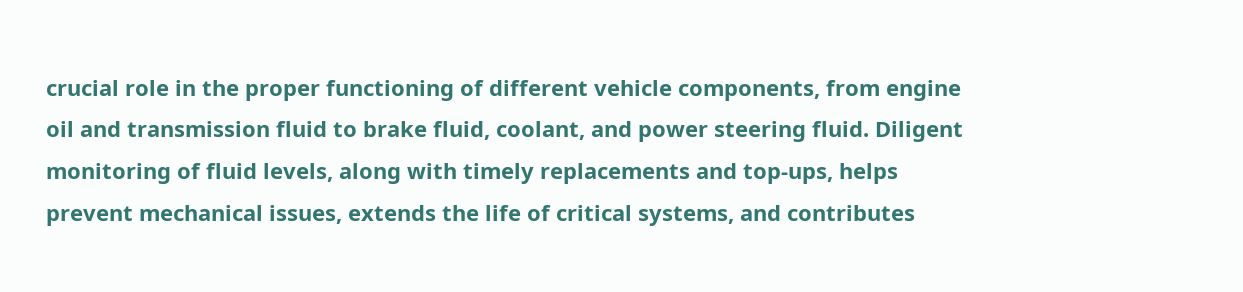crucial role in the proper functioning of different vehicle components, from engine oil and transmission fluid to brake fluid, coolant, and power steering fluid. Diligent monitoring of fluid levels, along with timely replacements and top-ups, helps prevent mechanical issues, extends the life of critical systems, and contributes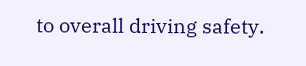to overall driving safety.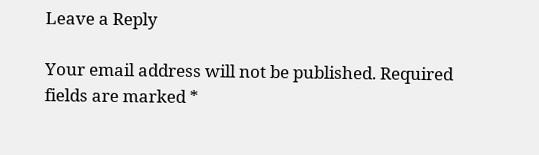Leave a Reply

Your email address will not be published. Required fields are marked *